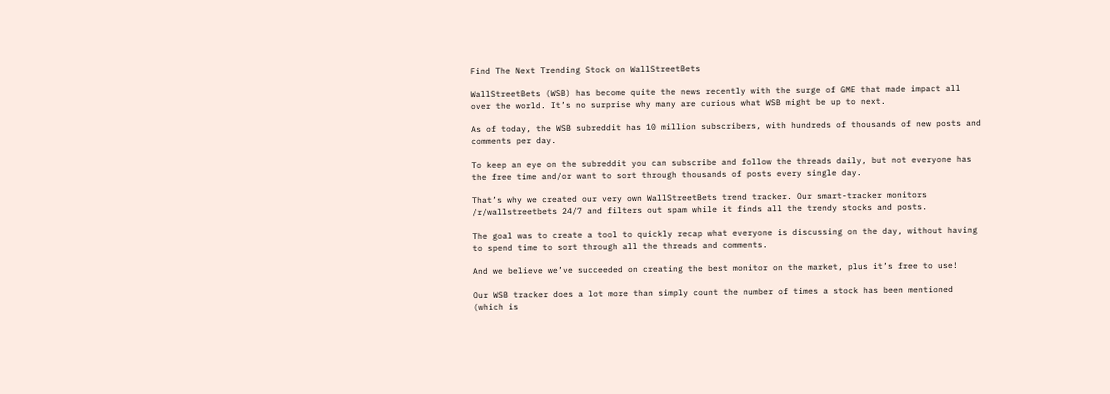Find The Next Trending Stock on WallStreetBets

WallStreetBets (WSB) has become quite the news recently with the surge of GME that made impact all over the world. It’s no surprise why many are curious what WSB might be up to next.

As of today, the WSB subreddit has 10 million subscribers, with hundreds of thousands of new posts and comments per day.

To keep an eye on the subreddit you can subscribe and follow the threads daily, but not everyone has the free time and/or want to sort through thousands of posts every single day.

That’s why we created our very own WallStreetBets trend tracker. Our smart-tracker monitors /r/wallstreetbets 24/7 and filters out spam while it finds all the trendy stocks and posts.

The goal was to create a tool to quickly recap what everyone is discussing on the day, without having to spend time to sort through all the threads and comments.

And we believe we’ve succeeded on creating the best monitor on the market, plus it’s free to use!

Our WSB tracker does a lot more than simply count the number of times a stock has been mentioned (which is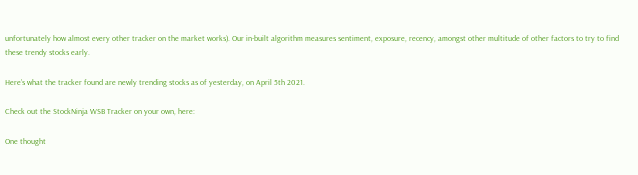unfortunately how almost every other tracker on the market works). Our in-built algorithm measures sentiment, exposure, recency, amongst other multitude of other factors to try to find these trendy stocks early.

Here’s what the tracker found are newly trending stocks as of yesterday, on April 5th 2021.

Check out the StockNinja WSB Tracker on your own, here:

One thought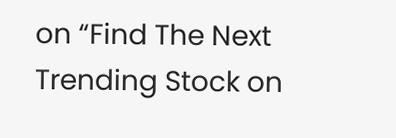on “Find The Next Trending Stock on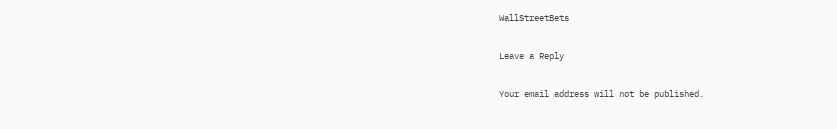WallStreetBets

Leave a Reply

Your email address will not be published.